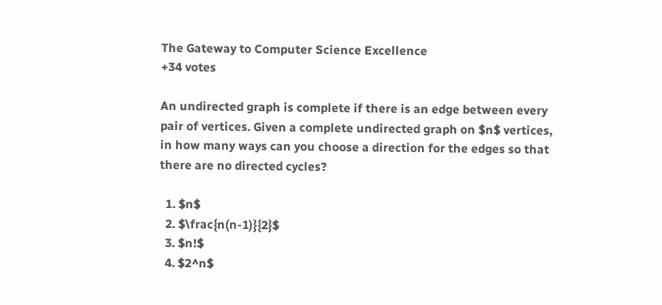The Gateway to Computer Science Excellence
+34 votes

An undirected graph is complete if there is an edge between every pair of vertices. Given a complete undirected graph on $n$ vertices, in how many ways can you choose a direction for the edges so that there are no directed cycles?

  1. $n$
  2. $\frac{n(n-1)}{2}$
  3. $n!$
  4. $2^n$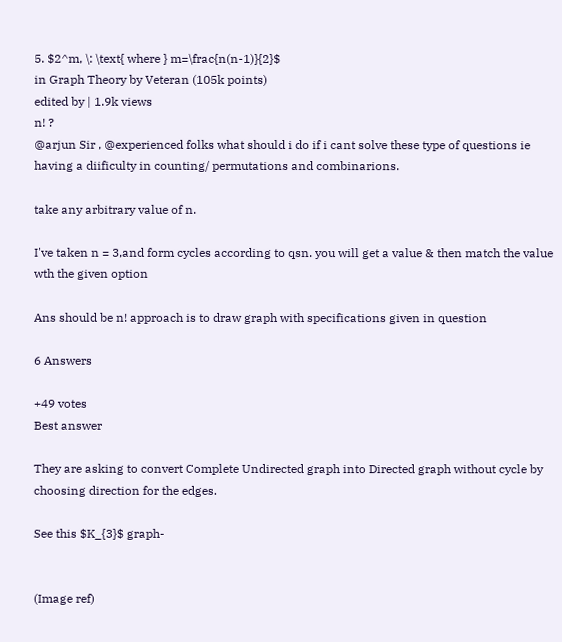5. $2^m, \: \text{ where } m=\frac{n(n-1)}{2}$
in Graph Theory by Veteran (105k points)
edited by | 1.9k views
n! ?
@arjun Sir , @experienced folks what should i do if i cant solve these type of questions ie having a diificulty in counting/ permutations and combinarions.

take any arbitrary value of n.

I've taken n = 3,and form cycles according to qsn. you will get a value & then match the value wth the given option

Ans should be n! approach is to draw graph with specifications given in question

6 Answers

+49 votes
Best answer

They are asking to convert Complete Undirected graph into Directed graph without cycle by choosing direction for the edges.

See this $K_{3}$ graph-


(Image ref)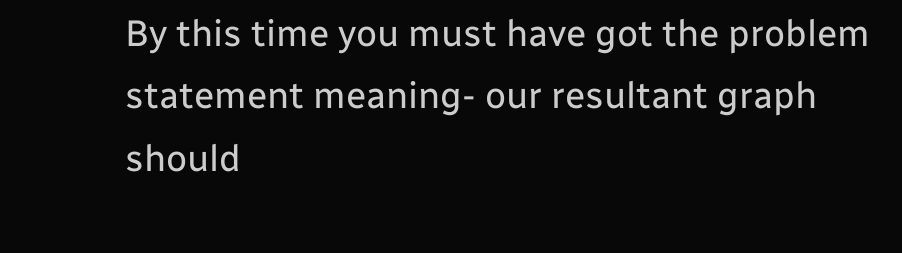By this time you must have got the problem statement meaning- our resultant graph should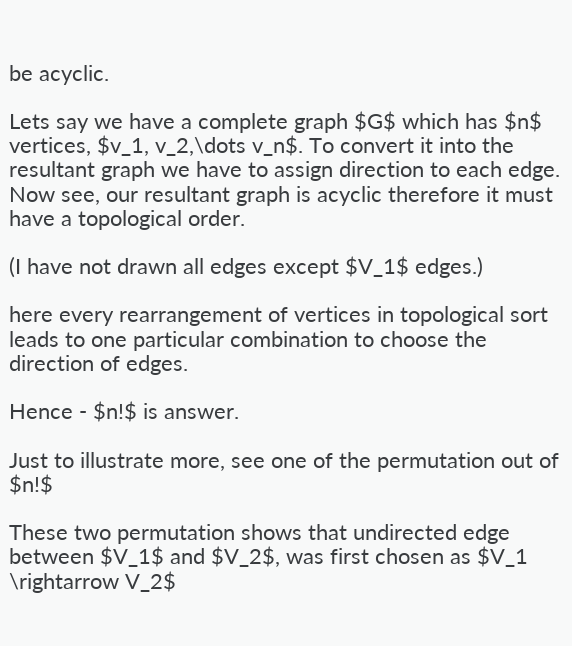be acyclic.

Lets say we have a complete graph $G$ which has $n$ vertices, $v_1, v_2,\dots v_n$. To convert it into the resultant graph we have to assign direction to each edge. Now see, our resultant graph is acyclic therefore it must have a topological order.

(I have not drawn all edges except $V_1$ edges.)

here every rearrangement of vertices in topological sort leads to one particular combination to choose the direction of edges.

Hence - $n!$ is answer.

Just to illustrate more, see one of the permutation out of $n!$

These two permutation shows that undirected edge between $V_1$ and $V_2$, was first chosen as $V_1 \rightarrow V_2$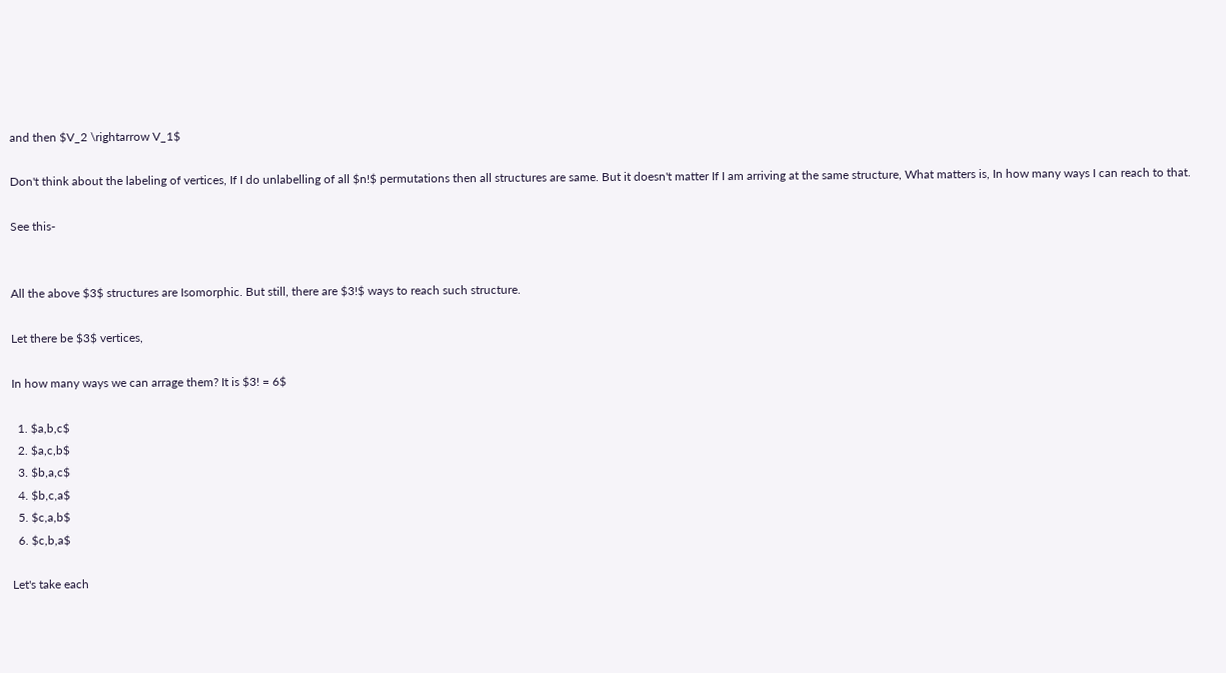and then $V_2 \rightarrow V_1$

Don't think about the labeling of vertices, If I do unlabelling of all $n!$ permutations then all structures are same. But it doesn't matter If I am arriving at the same structure, What matters is, In how many ways I can reach to that.

See this-


All the above $3$ structures are Isomorphic. But still, there are $3!$ ways to reach such structure.

Let there be $3$ vertices,

In how many ways we can arrage them? It is $3! = 6$

  1. $a,b,c$
  2. $a,c,b$
  3. $b,a,c$
  4. $b,c,a$
  5. $c,a,b$
  6. $c,b,a$

Let's take each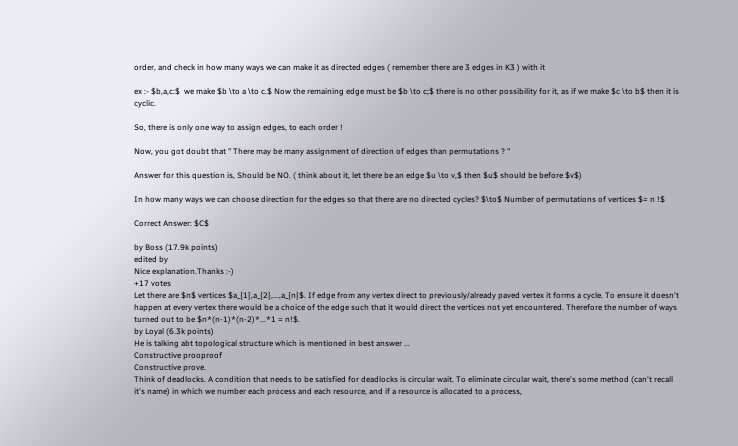order, and check in how many ways we can make it as directed edges ( remember there are 3 edges in K3 ) with it

ex :- $b,a,c:$  we make $b \to a \to c.$ Now the remaining edge must be $b \to c;$ there is no other possibility for it, as if we make $c \to b$ then it is cyclic.

So, there is only one way to assign edges, to each order !

Now, you got doubt that " There may be many assignment of direction of edges than permutations ? "

Answer for this question is, Should be NO. ( think about it, let there be an edge $u \to v,$ then $u$ should be before $v$)

In how many ways we can choose direction for the edges so that there are no directed cycles? $\to$ Number of permutations of vertices $= n !$

Correct Answer: $C$

by Boss (17.9k points)
edited by
Nice explanation.Thanks :-)
+17 votes
Let there are $n$ vertices $a_{1},a_{2},...,a_{n}$. If edge from any vertex direct to previously/already paved vertex it forms a cycle. To ensure it doesn't happen at every vertex there would be a choice of the edge such that it would direct the vertices not yet encountered. Therefore the number of ways turned out to be $n*(n-1)*(n-2)*...*1 = n!$.
by Loyal (6.3k points)
He is talking abt topological structure which is mentioned in best answer ...
Constructive prooproof
Constructive prove.
Think of deadlocks. A condition that needs to be satisfied for deadlocks is circular wait. To eliminate circular wait, there's some method (can't recall it's name) in which we number each process and each resource, and if a resource is allocated to a process,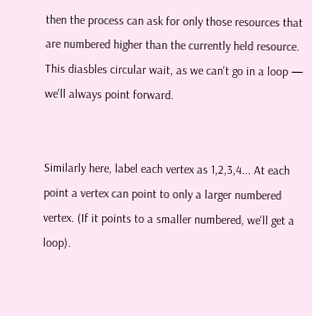then the process can ask for only those resources that are numbered higher than the currently held resource. This diasbles circular wait, as we can't go in a loop — we'll always point forward.


Similarly here, label each vertex as 1,2,3,4... At each point a vertex can point to only a larger numbered vertex. (If it points to a smaller numbered, we'll get a loop).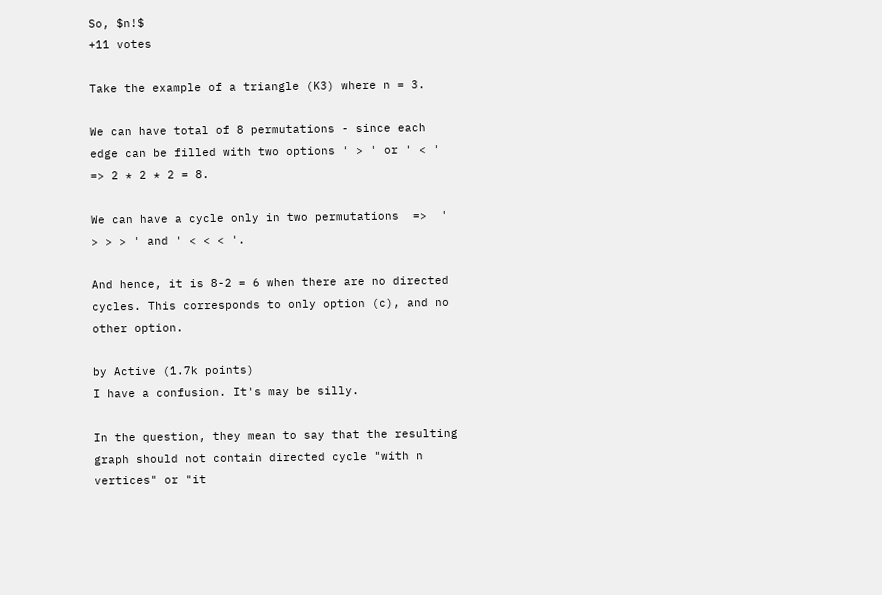So, $n!$
+11 votes

Take the example of a triangle (K3) where n = 3.

We can have total of 8 permutations - since each edge can be filled with two options ' > ' or ' < ' => 2 * 2 * 2 = 8.

We can have a cycle only in two permutations  =>  ' > > > ' and ' < < < '.

And hence, it is 8-2 = 6 when there are no directed cycles. This corresponds to only option (c), and no other option.

by Active (1.7k points)
I have a confusion. It's may be silly.

In the question, they mean to say that the resulting graph should not contain directed cycle "with n vertices" or "it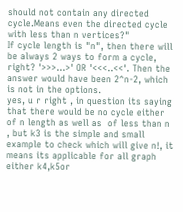should not contain any directed cycle.Means even the directed cycle with less than n vertices?"
If cycle length is "n", then there will be always 2 ways to form a cycle, right? '>>>...>' OR '<<<..<<'. Then the answer would have been 2^n-2, which is not in the options.
yes, u r right , in question its saying that there would be no cycle either of n length as well as  of less than n , but k3 is the simple and small example to check which will give n!, it means its applicable for all graph either k4,k5or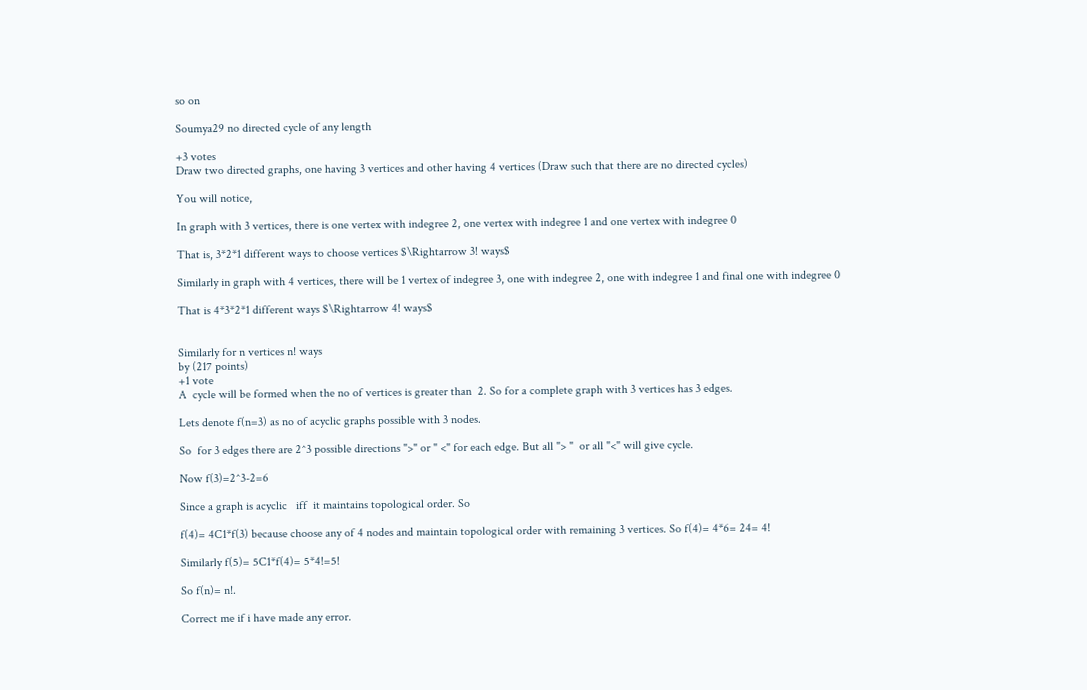so on

Soumya29 no directed cycle of any length

+3 votes
Draw two directed graphs, one having 3 vertices and other having 4 vertices (Draw such that there are no directed cycles)

You will notice,

In graph with 3 vertices, there is one vertex with indegree 2, one vertex with indegree 1 and one vertex with indegree 0

That is, 3*2*1 different ways to choose vertices $\Rightarrow 3! ways$

Similarly in graph with 4 vertices, there will be 1 vertex of indegree 3, one with indegree 2, one with indegree 1 and final one with indegree 0

That is 4*3*2*1 different ways $\Rightarrow 4! ways$


Similarly for n vertices n! ways
by (217 points)
+1 vote
A  cycle will be formed when the no of vertices is greater than  2. So for a complete graph with 3 vertices has 3 edges.

Lets denote f(n=3) as no of acyclic graphs possible with 3 nodes.

So  for 3 edges there are 2^3 possible directions ">" or " <" for each edge. But all "> "  or all "<" will give cycle.

Now f(3)=2^3-2=6

Since a graph is acyclic   iff  it maintains topological order. So

f(4)= 4C1*f(3) because choose any of 4 nodes and maintain topological order with remaining 3 vertices. So f(4)= 4*6= 24= 4!

Similarly f(5)= 5C1*f(4)= 5*4!=5!

So f(n)= n!.

Correct me if i have made any error.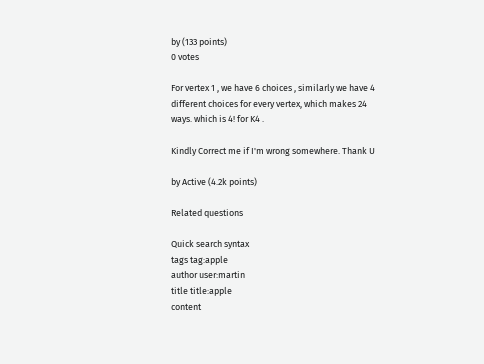by (133 points)
0 votes

For vertex 1 , we have 6 choices , similarly we have 4 different choices for every vertex, which makes 24 ways. which is 4! for K4 .

Kindly Correct me if I'm wrong somewhere. Thank U

by Active (4.2k points)

Related questions

Quick search syntax
tags tag:apple
author user:martin
title title:apple
content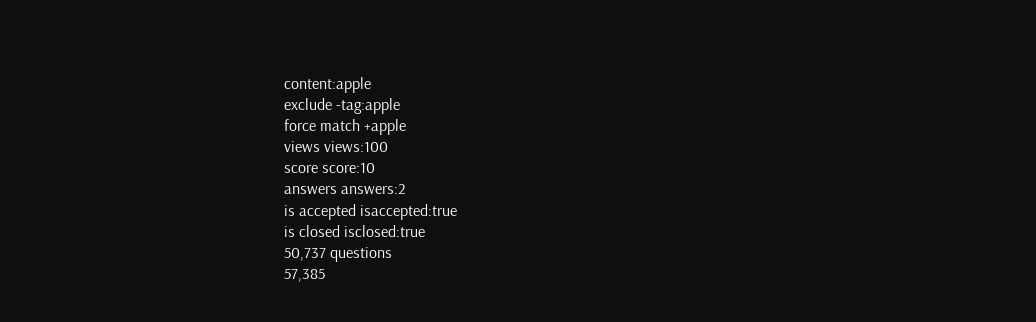content:apple
exclude -tag:apple
force match +apple
views views:100
score score:10
answers answers:2
is accepted isaccepted:true
is closed isclosed:true
50,737 questions
57,385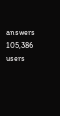answers
105,386 users